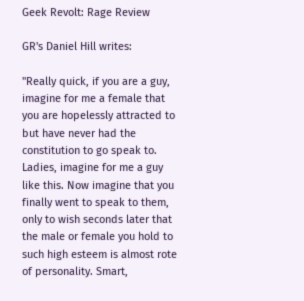Geek Revolt: Rage Review

GR's Daniel Hill writes:

"Really quick, if you are a guy, imagine for me a female that you are hopelessly attracted to but have never had the constitution to go speak to. Ladies, imagine for me a guy like this. Now imagine that you finally went to speak to them, only to wish seconds later that the male or female you hold to such high esteem is almost rote of personality. Smart,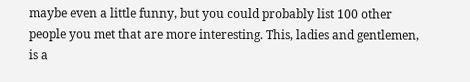maybe even a little funny, but you could probably list 100 other people you met that are more interesting. This, ladies and gentlemen, is a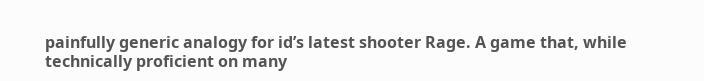painfully generic analogy for id’s latest shooter Rage. A game that, while technically proficient on many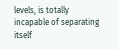levels, is totally incapable of separating itself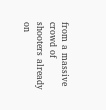from a massive crowd of shooters already on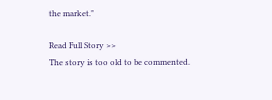the market."

Read Full Story >>
The story is too old to be commented.